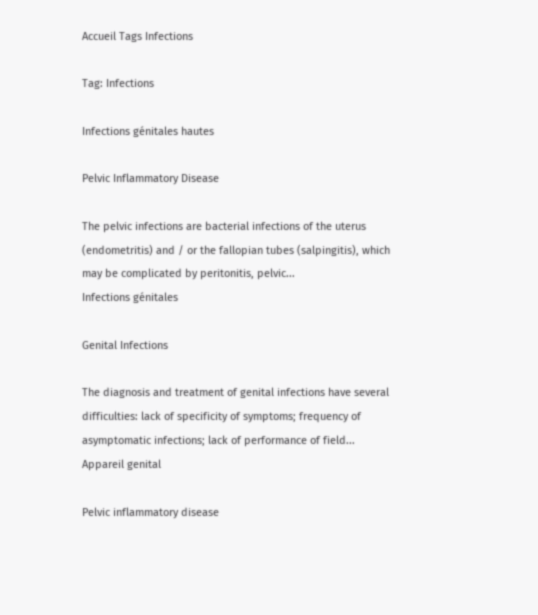Accueil Tags Infections

Tag: Infections

Infections génitales hautes

Pelvic Inflammatory Disease

The pelvic infections are bacterial infections of the uterus (endometritis) and / or the fallopian tubes (salpingitis), which may be complicated by peritonitis, pelvic...
Infections génitales

Genital Infections

The diagnosis and treatment of genital infections have several difficulties: lack of specificity of symptoms; frequency of asymptomatic infections; lack of performance of field...
Appareil genital

Pelvic inflammatory disease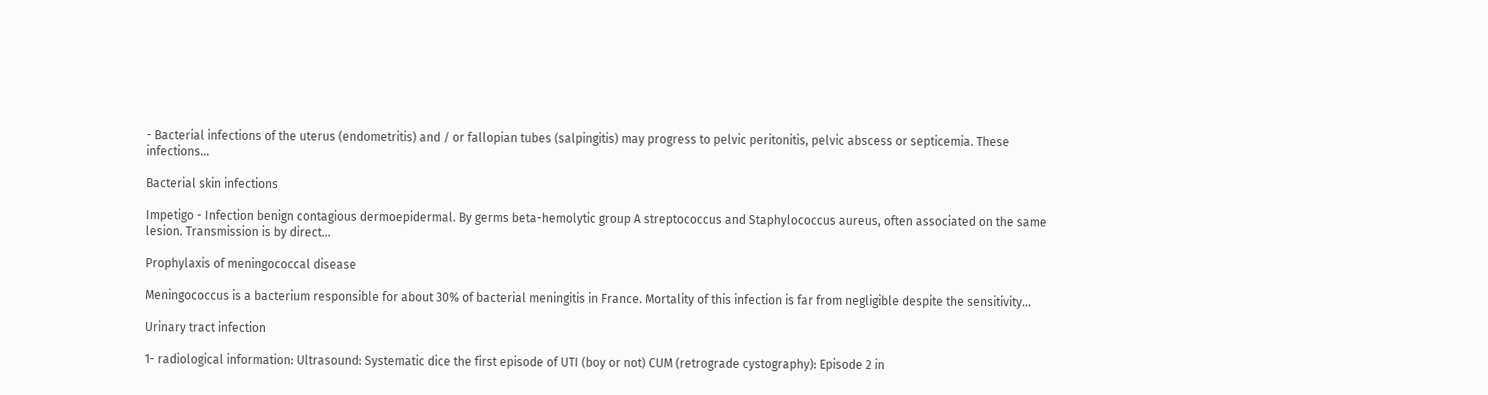- Bacterial infections of the uterus (endometritis) and / or fallopian tubes (salpingitis) may progress to pelvic peritonitis, pelvic abscess or septicemia. These infections...

Bacterial skin infections

Impetigo - Infection benign contagious dermoepidermal. By germs beta-hemolytic group A streptococcus and Staphylococcus aureus, often associated on the same lesion. Transmission is by direct...

Prophylaxis of meningococcal disease

Meningococcus is a bacterium responsible for about 30% of bacterial meningitis in France. Mortality of this infection is far from negligible despite the sensitivity...

Urinary tract infection

1- radiological information: Ultrasound: Systematic dice the first episode of UTI (boy or not) CUM (retrograde cystography): Episode 2 in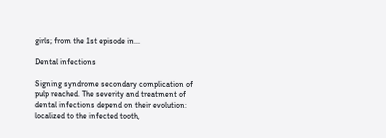girls; from the 1st episode in...

Dental infections

Signing syndrome secondary complication of pulp reached. The severity and treatment of dental infections depend on their evolution: localized to the infected tooth,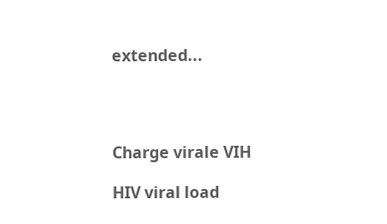extended...




Charge virale VIH

HIV viral load